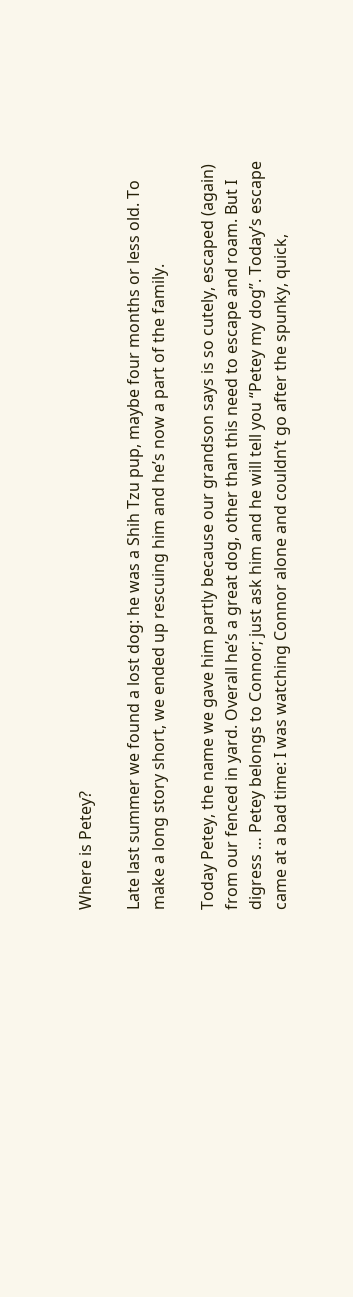Where is Petey?

Late last summer we found a lost dog: he was a Shih Tzu pup, maybe four months or less old. To make a long story short, we ended up rescuing him and he’s now a part of the family.

Today Petey, the name we gave him partly because our grandson says is so cutely, escaped (again) from our fenced in yard. Overall he’s a great dog, other than this need to escape and roam. But I digress … Petey belongs to Connor; just ask him and he will tell you “Petey my dog”. Today’s escape came at a bad time: I was watching Connor alone and couldn’t go after the spunky, quick,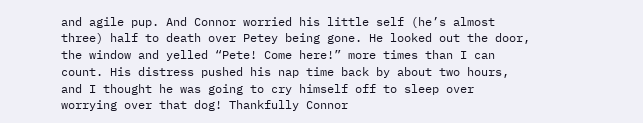and agile pup. And Connor worried his little self (he’s almost three) half to death over Petey being gone. He looked out the door, the window and yelled “Pete! Come here!” more times than I can count. His distress pushed his nap time back by about two hours, and I thought he was going to cry himself off to sleep over worrying over that dog! Thankfully Connor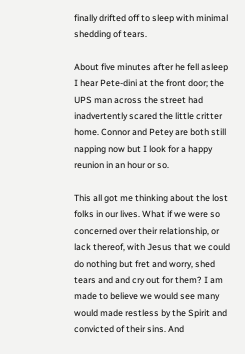finally drifted off to sleep with minimal shedding of tears.

About five minutes after he fell asleep I hear Pete-dini at the front door; the UPS man across the street had inadvertently scared the little critter home. Connor and Petey are both still napping now but I look for a happy reunion in an hour or so.

This all got me thinking about the lost folks in our lives. What if we were so concerned over their relationship, or lack thereof, with Jesus that we could do nothing but fret and worry, shed tears and and cry out for them? I am made to believe we would see many would made restless by the Spirit and convicted of their sins. And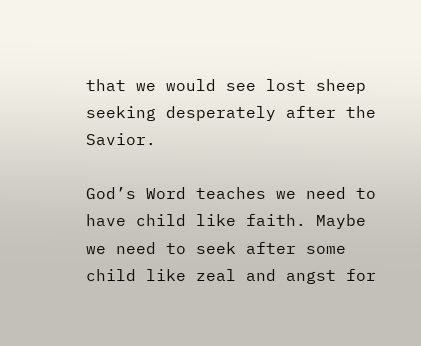that we would see lost sheep seeking desperately after the Savior.

God’s Word teaches we need to have child like faith. Maybe we need to seek after some child like zeal and angst for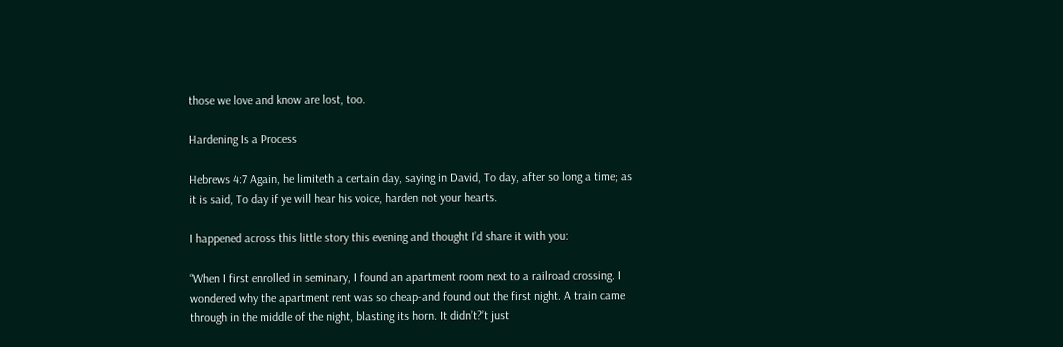those we love and know are lost, too.

Hardening Is a Process

Hebrews 4:7 Again, he limiteth a certain day, saying in David, To day, after so long a time; as it is said, To day if ye will hear his voice, harden not your hearts.

I happened across this little story this evening and thought I’d share it with you:

“When I first enrolled in seminary, I found an apartment room next to a railroad crossing. I wondered why the apartment rent was so cheap-and found out the first night. A train came through in the middle of the night, blasting its horn. It didn’t?’t just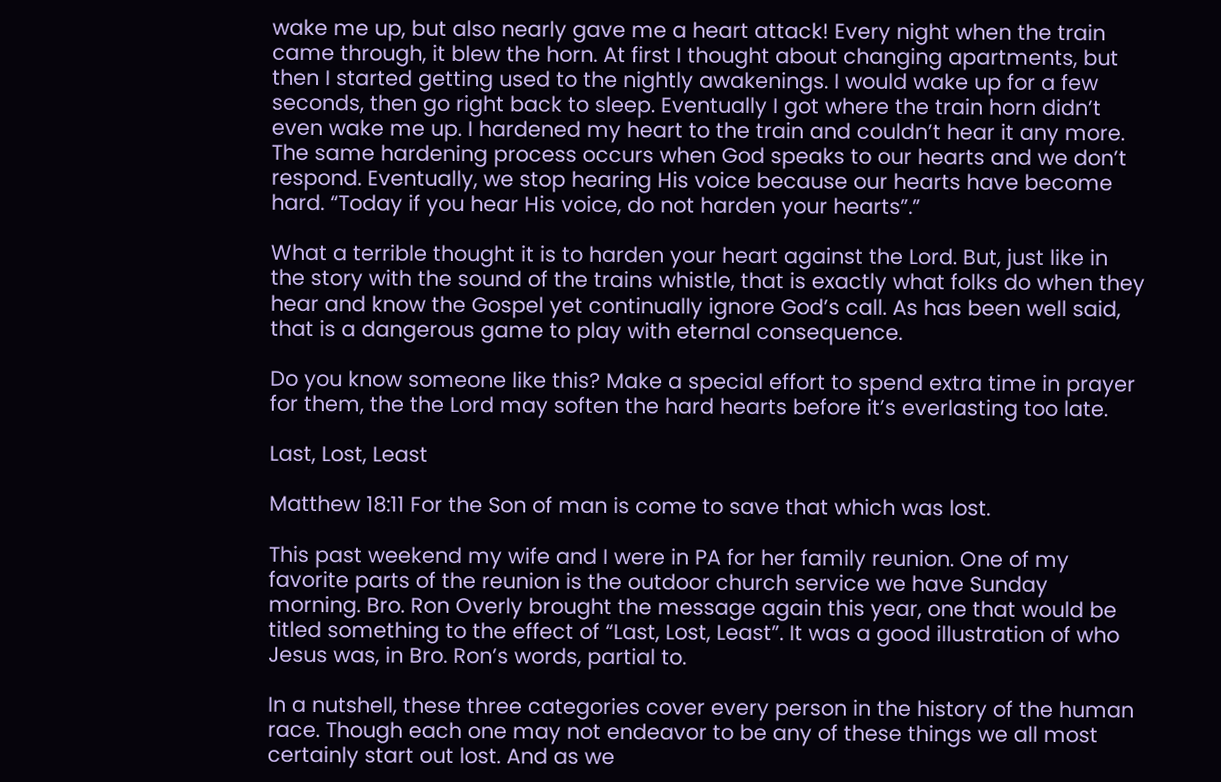wake me up, but also nearly gave me a heart attack! Every night when the train came through, it blew the horn. At first I thought about changing apartments, but then I started getting used to the nightly awakenings. I would wake up for a few seconds, then go right back to sleep. Eventually I got where the train horn didn’t even wake me up. I hardened my heart to the train and couldn’t hear it any more. The same hardening process occurs when God speaks to our hearts and we don’t respond. Eventually, we stop hearing His voice because our hearts have become hard. “Today if you hear His voice, do not harden your hearts”.”

What a terrible thought it is to harden your heart against the Lord. But, just like in the story with the sound of the trains whistle, that is exactly what folks do when they hear and know the Gospel yet continually ignore God’s call. As has been well said, that is a dangerous game to play with eternal consequence.

Do you know someone like this? Make a special effort to spend extra time in prayer for them, the the Lord may soften the hard hearts before it’s everlasting too late.

Last, Lost, Least

Matthew 18:11 For the Son of man is come to save that which was lost.

This past weekend my wife and I were in PA for her family reunion. One of my favorite parts of the reunion is the outdoor church service we have Sunday morning. Bro. Ron Overly brought the message again this year, one that would be titled something to the effect of “Last, Lost, Least”. It was a good illustration of who Jesus was, in Bro. Ron’s words, partial to.

In a nutshell, these three categories cover every person in the history of the human race. Though each one may not endeavor to be any of these things we all most certainly start out lost. And as we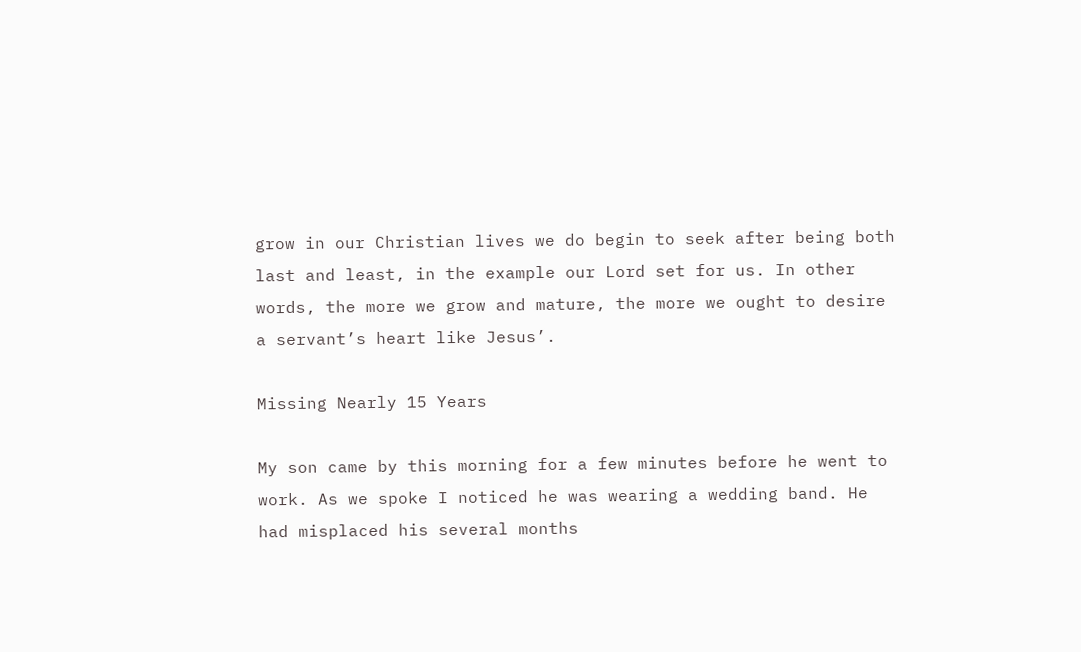grow in our Christian lives we do begin to seek after being both last and least, in the example our Lord set for us. In other words, the more we grow and mature, the more we ought to desire a servant’s heart like Jesus’.

Missing Nearly 15 Years

My son came by this morning for a few minutes before he went to work. As we spoke I noticed he was wearing a wedding band. He had misplaced his several months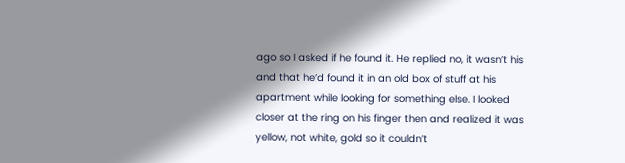ago so I asked if he found it. He replied no, it wasn’t his and that he’d found it in an old box of stuff at his apartment while looking for something else. I looked closer at the ring on his finger then and realized it was yellow, not white, gold so it couldn’t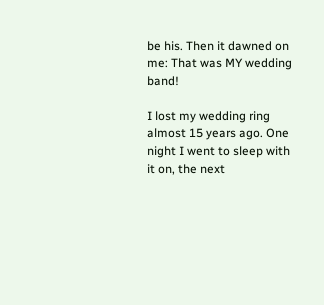be his. Then it dawned on me: That was MY wedding band!

I lost my wedding ring almost 15 years ago. One night I went to sleep with it on, the next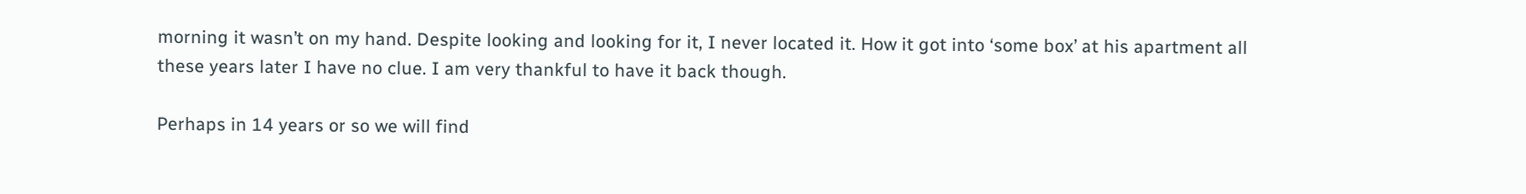morning it wasn’t on my hand. Despite looking and looking for it, I never located it. How it got into ‘some box’ at his apartment all these years later I have no clue. I am very thankful to have it back though.

Perhaps in 14 years or so we will find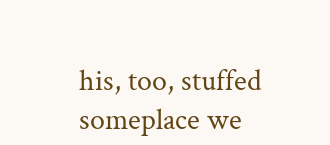his, too, stuffed someplace we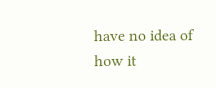have no idea of how it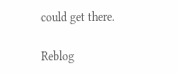could get there.

Reblog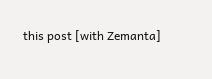this post [with Zemanta]